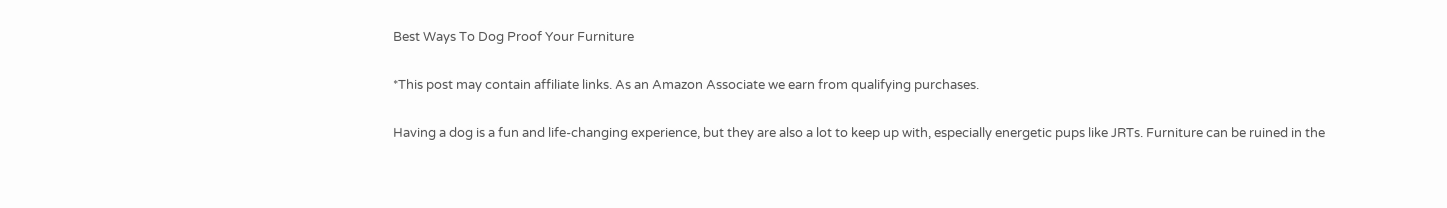Best Ways To Dog Proof Your Furniture

*This post may contain affiliate links. As an Amazon Associate we earn from qualifying purchases.

Having a dog is a fun and life-changing experience, but they are also a lot to keep up with, especially energetic pups like JRTs. Furniture can be ruined in the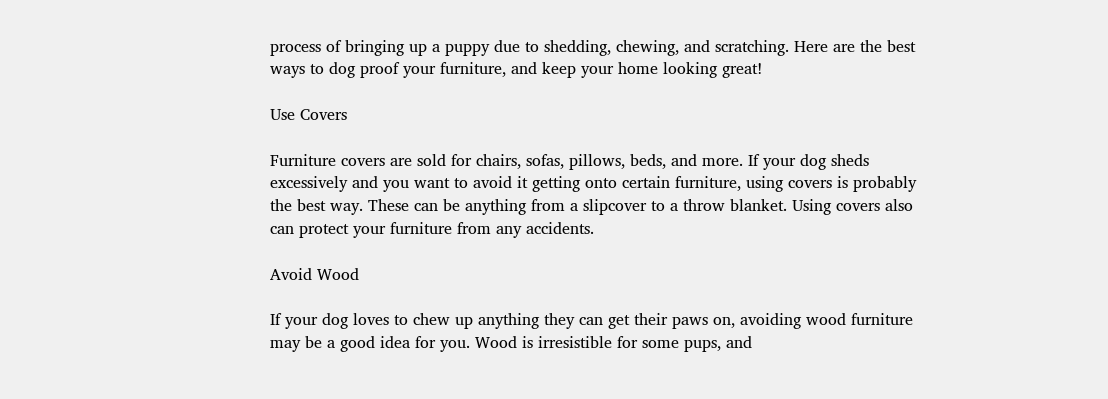process of bringing up a puppy due to shedding, chewing, and scratching. Here are the best ways to dog proof your furniture, and keep your home looking great!

Use Covers

Furniture covers are sold for chairs, sofas, pillows, beds, and more. If your dog sheds excessively and you want to avoid it getting onto certain furniture, using covers is probably the best way. These can be anything from a slipcover to a throw blanket. Using covers also can protect your furniture from any accidents.

Avoid Wood

If your dog loves to chew up anything they can get their paws on, avoiding wood furniture may be a good idea for you. Wood is irresistible for some pups, and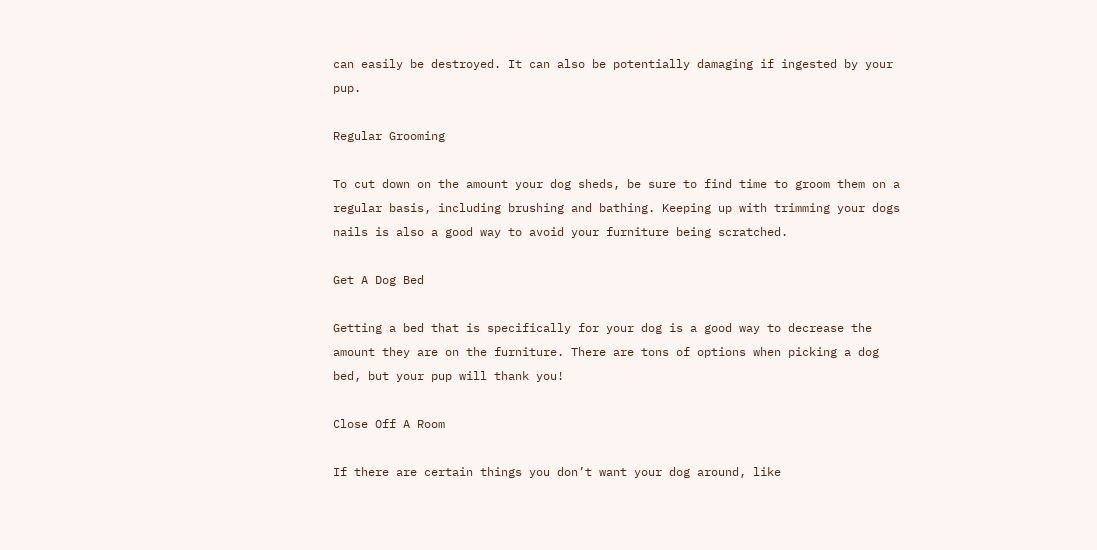can easily be destroyed. It can also be potentially damaging if ingested by your pup.

Regular Grooming

To cut down on the amount your dog sheds, be sure to find time to groom them on a regular basis, including brushing and bathing. Keeping up with trimming your dogs nails is also a good way to avoid your furniture being scratched.

Get A Dog Bed

Getting a bed that is specifically for your dog is a good way to decrease the amount they are on the furniture. There are tons of options when picking a dog bed, but your pup will thank you!

Close Off A Room

If there are certain things you don’t want your dog around, like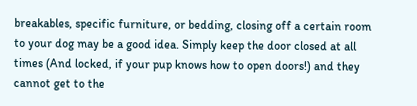breakables, specific furniture, or bedding, closing off a certain room to your dog may be a good idea. Simply keep the door closed at all times (And locked, if your pup knows how to open doors!) and they cannot get to the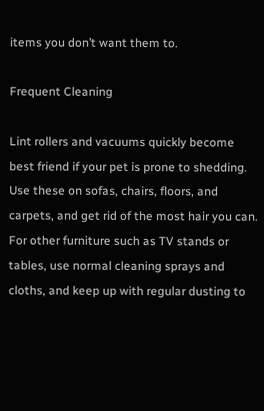items you don’t want them to.

Frequent Cleaning

Lint rollers and vacuums quickly become best friend if your pet is prone to shedding. Use these on sofas, chairs, floors, and carpets, and get rid of the most hair you can. For other furniture such as TV stands or tables, use normal cleaning sprays and cloths, and keep up with regular dusting to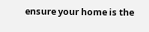ensure your home is the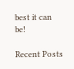best it can be!

Recent Posts